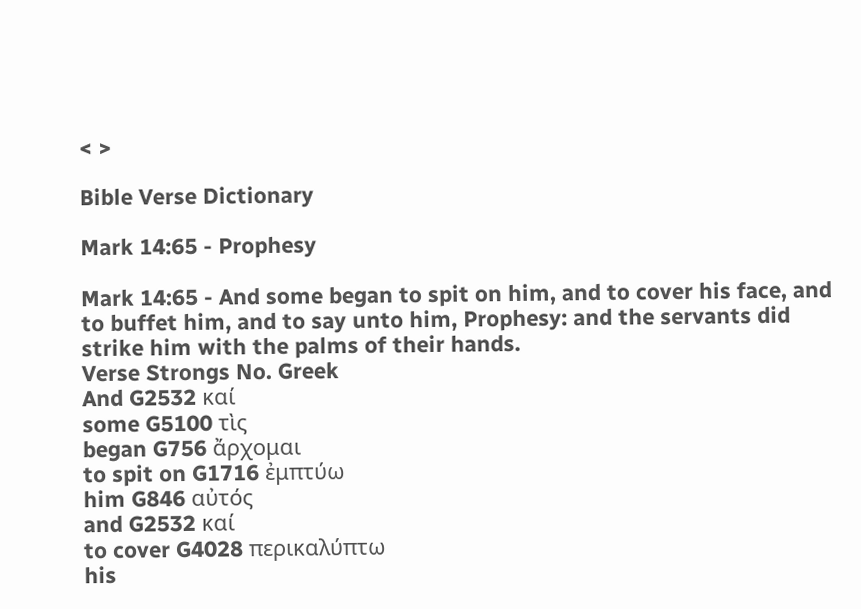< >

Bible Verse Dictionary

Mark 14:65 - Prophesy

Mark 14:65 - And some began to spit on him, and to cover his face, and to buffet him, and to say unto him, Prophesy: and the servants did strike him with the palms of their hands.
Verse Strongs No. Greek
And G2532 καί
some G5100 τὶς
began G756 ἄρχομαι
to spit on G1716 ἐμπτύω
him G846 αὐτός
and G2532 καί
to cover G4028 περικαλύπτω
his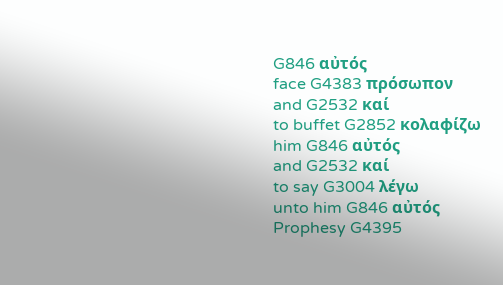G846 αὐτός
face G4383 πρόσωπον
and G2532 καί
to buffet G2852 κολαφίζω
him G846 αὐτός
and G2532 καί
to say G3004 λέγω
unto him G846 αὐτός
Prophesy G4395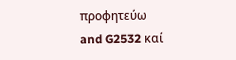προφητεύω
and G2532 καί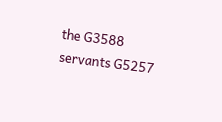the G3588
servants G5257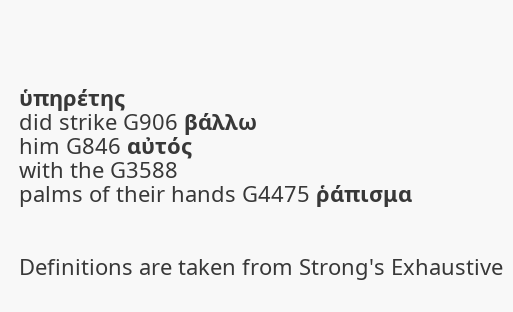ὑπηρέτης
did strike G906 βάλλω
him G846 αὐτός
with the G3588
palms of their hands G4475 ῥάπισμα


Definitions are taken from Strong's Exhaustive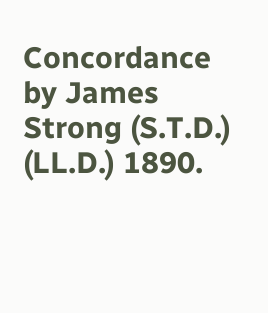Concordance
by James Strong (S.T.D.) (LL.D.) 1890.